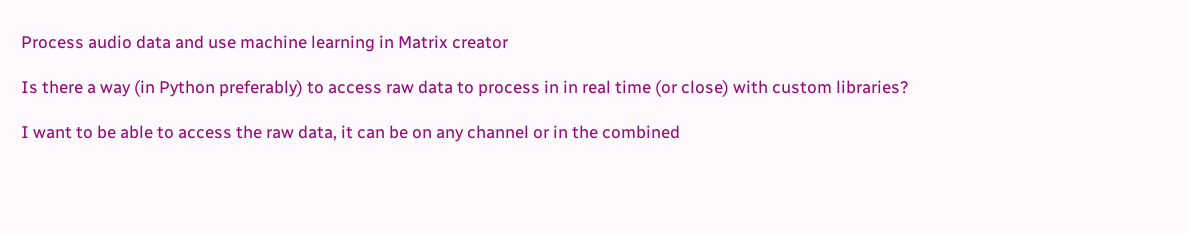Process audio data and use machine learning in Matrix creator

Is there a way (in Python preferably) to access raw data to process in in real time (or close) with custom libraries?

I want to be able to access the raw data, it can be on any channel or in the combined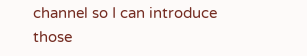channel so I can introduce those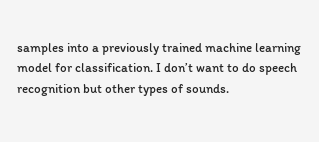samples into a previously trained machine learning model for classification. I don’t want to do speech recognition but other types of sounds.